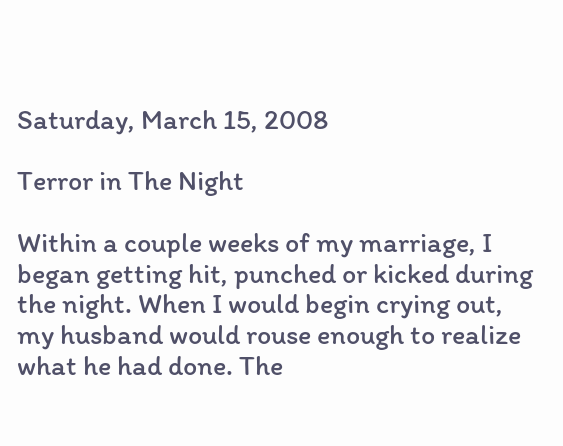Saturday, March 15, 2008

Terror in The Night

Within a couple weeks of my marriage, I began getting hit, punched or kicked during the night. When I would begin crying out, my husband would rouse enough to realize what he had done. The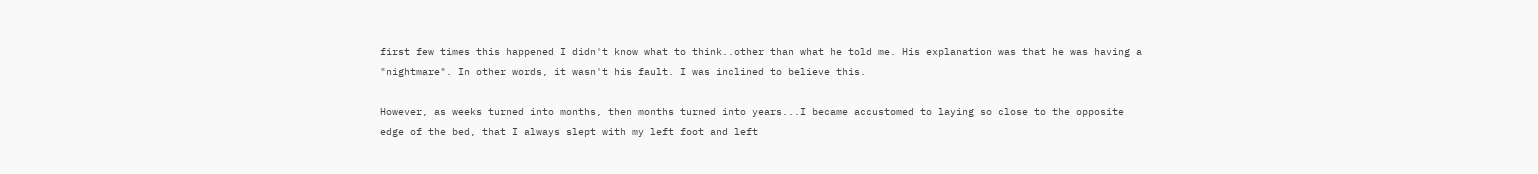first few times this happened I didn't know what to think..other than what he told me. His explanation was that he was having a "nightmare". In other words, it wasn't his fault. I was inclined to believe this.

However, as weeks turned into months, then months turned into years...I became accustomed to laying so close to the opposite edge of the bed, that I always slept with my left foot and left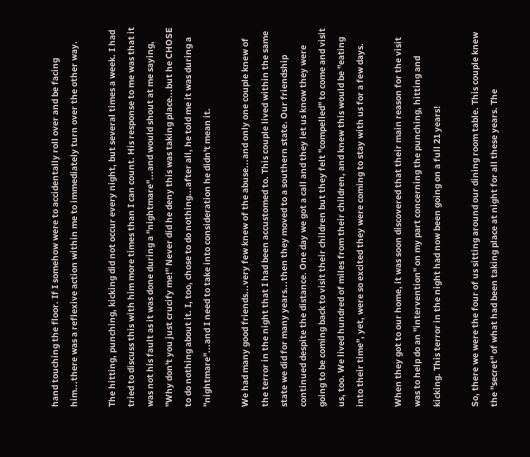hand touching the floor. If I somehow were to accidentally roll over and be facing him...there was a reflexive action within me to immediately turn over the other way.

The hitting, punching, kicking did not occur every night, but several times a week. I had tried to discuss this with him more times than I can count. His response to me was that it was not his fault as it was done during a "nightmare"...and would shout at me saying, "Why don't you just crucify me!" Never did he deny this was taking place...but he CHOSE to do nothing about it. I, too, chose to do nothing...after all, he told me it was during a "nightmare"...and I need to take into consideration he didn't mean it.

We had many good friends...very few knew of the abuse...and only one couple knew of the terror in the night that I had been accustomed to. This couple lived within the same state we did for many years...then they moved to a southern state. Our friendship continued despite the distance. One day we got a call and they let us know they were going to be coming back to visit their children but they felt "compelled" to come and visit us, too. We lived hundred of miles from their children, and knew this would be "eating into their time", yet, were so excited they were coming to stay with us for a few days.

When they got to our home, it was soon discovered that their main reason for the visit was to help do an "intervention" on my part concerning the punching, hitting and kicking. This terror in the night had now been going on a full 21 years!

So, there we were the four of us sitting around our dining room table. This couple knew the "secret" of what had been taking place at night for all these years. The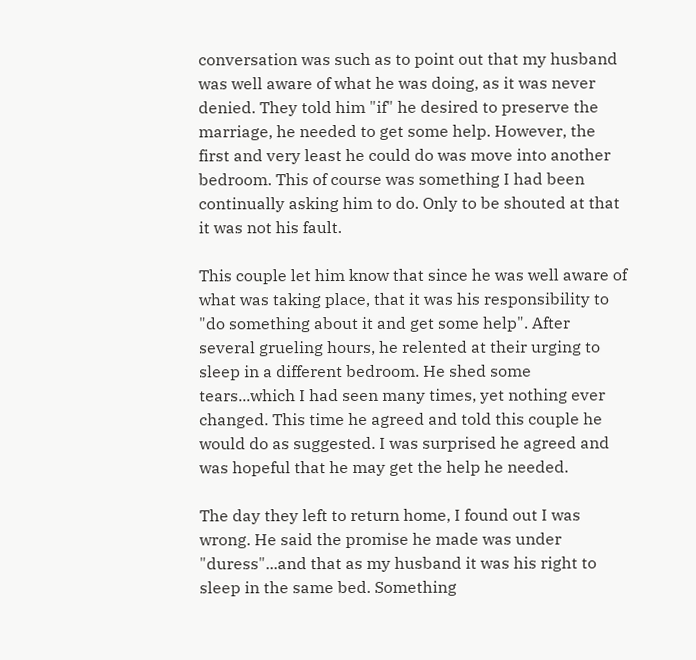conversation was such as to point out that my husband was well aware of what he was doing, as it was never denied. They told him "if" he desired to preserve the marriage, he needed to get some help. However, the first and very least he could do was move into another bedroom. This of course was something I had been continually asking him to do. Only to be shouted at that it was not his fault.

This couple let him know that since he was well aware of what was taking place, that it was his responsibility to "do something about it and get some help". After several grueling hours, he relented at their urging to sleep in a different bedroom. He shed some tears...which I had seen many times, yet nothing ever changed. This time he agreed and told this couple he would do as suggested. I was surprised he agreed and was hopeful that he may get the help he needed.

The day they left to return home, I found out I was wrong. He said the promise he made was under "duress"...and that as my husband it was his right to sleep in the same bed. Something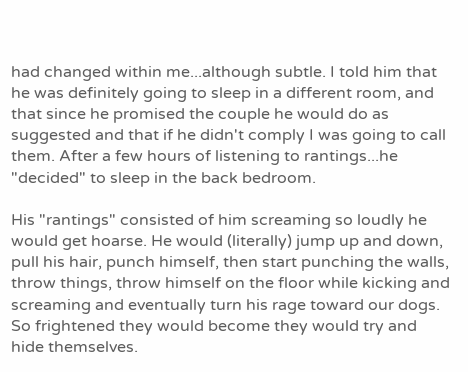had changed within me...although subtle. I told him that he was definitely going to sleep in a different room, and that since he promised the couple he would do as suggested and that if he didn't comply I was going to call them. After a few hours of listening to rantings...he "decided" to sleep in the back bedroom.

His "rantings" consisted of him screaming so loudly he would get hoarse. He would (literally) jump up and down, pull his hair, punch himself, then start punching the walls, throw things, throw himself on the floor while kicking and screaming and eventually turn his rage toward our dogs. So frightened they would become they would try and hide themselves.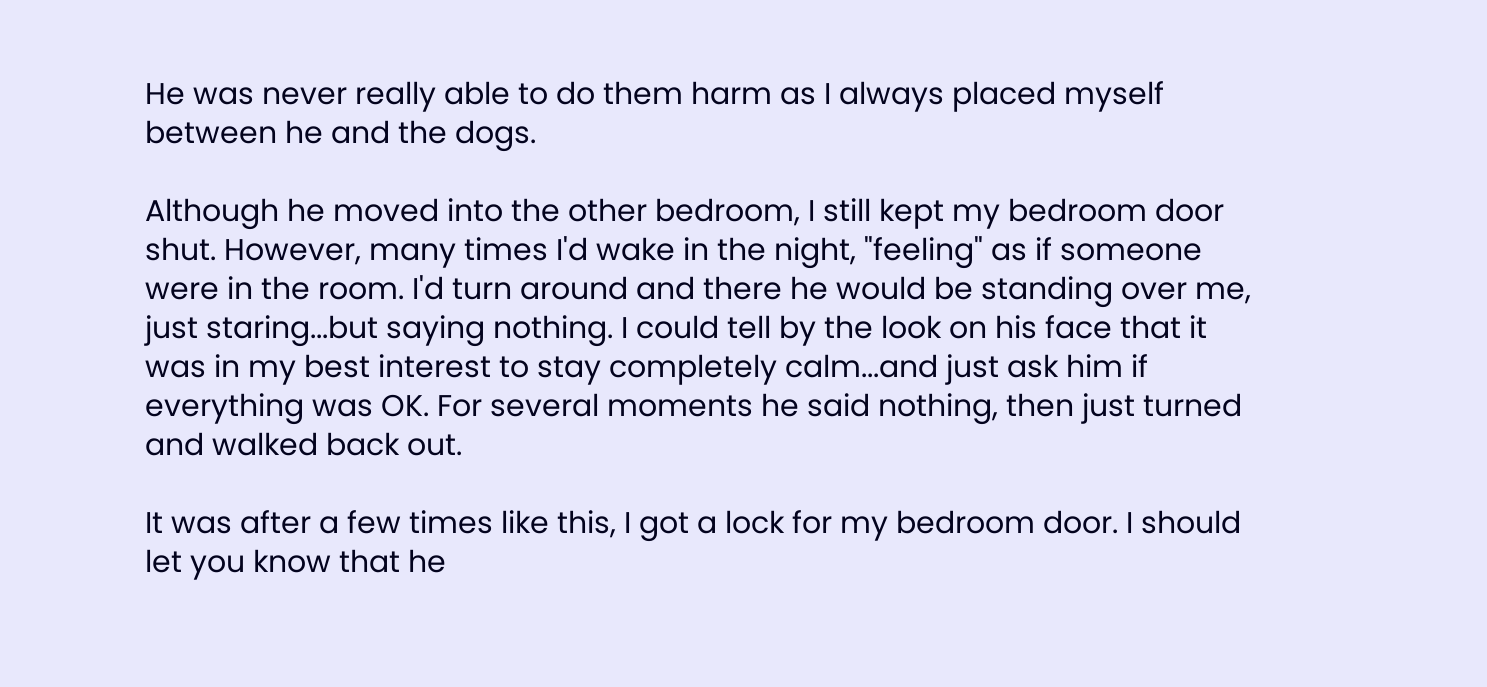He was never really able to do them harm as I always placed myself between he and the dogs.

Although he moved into the other bedroom, I still kept my bedroom door shut. However, many times I'd wake in the night, "feeling" as if someone were in the room. I'd turn around and there he would be standing over me, just staring...but saying nothing. I could tell by the look on his face that it was in my best interest to stay completely calm...and just ask him if everything was OK. For several moments he said nothing, then just turned and walked back out.

It was after a few times like this, I got a lock for my bedroom door. I should let you know that he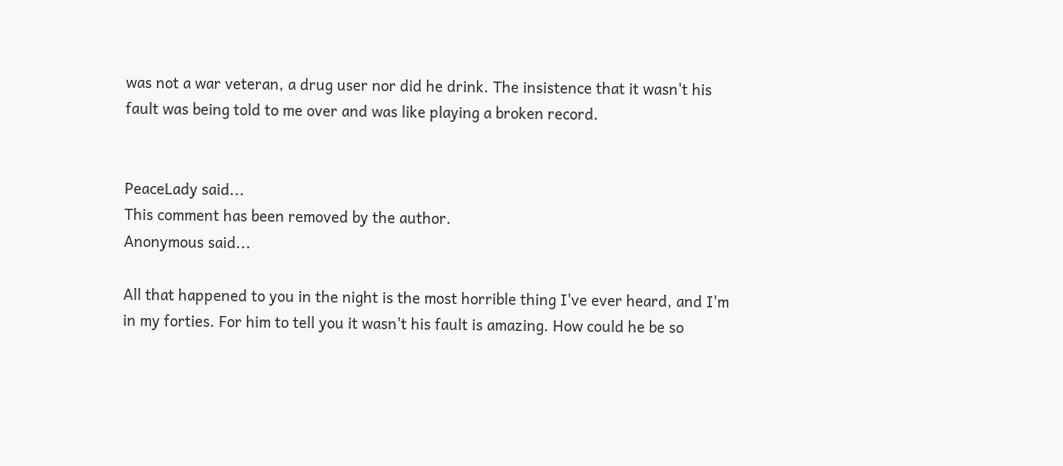was not a war veteran, a drug user nor did he drink. The insistence that it wasn't his fault was being told to me over and was like playing a broken record.


PeaceLady said...
This comment has been removed by the author.
Anonymous said...

All that happened to you in the night is the most horrible thing I've ever heard, and I'm in my forties. For him to tell you it wasn't his fault is amazing. How could he be so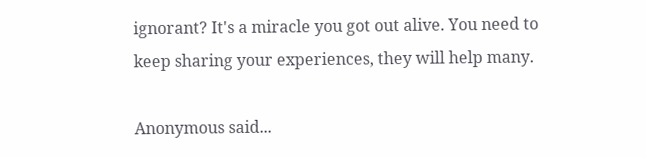ignorant? It's a miracle you got out alive. You need to keep sharing your experiences, they will help many.

Anonymous said...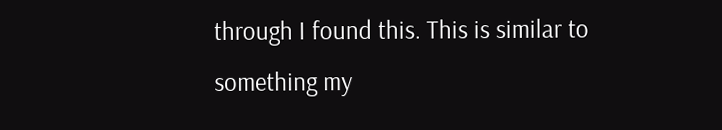through I found this. This is similar to something my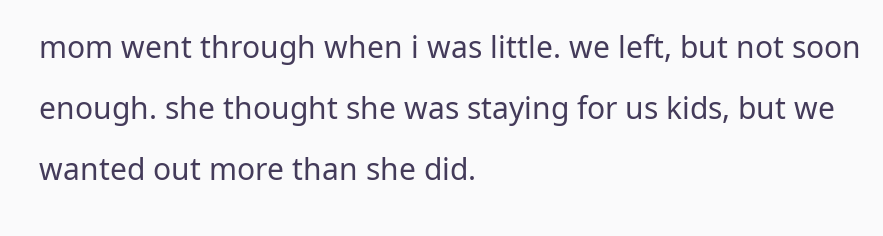mom went through when i was little. we left, but not soon enough. she thought she was staying for us kids, but we wanted out more than she did.